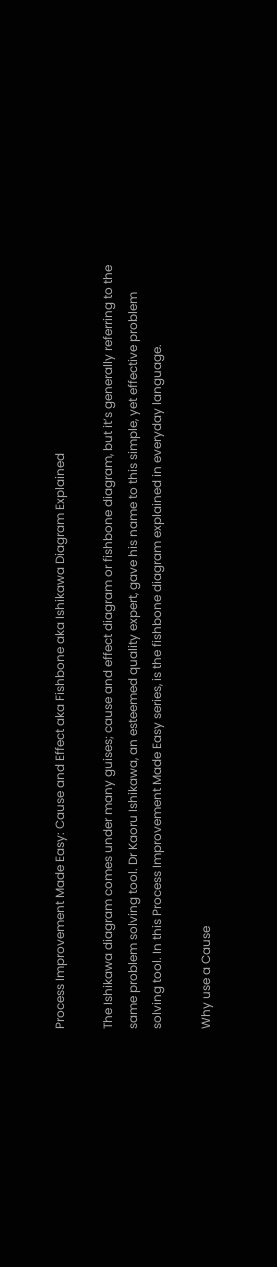Process Improvement Made Easy: Cause and Effect aka Fishbone aka Ishikawa Diagram Explained

The Ishikawa diagram comes under many guises; cause and effect diagram or fishbone diagram, but it’s generally referring to the same problem solving tool. Dr Kaoru Ishikawa, an esteemed quality expert, gave his name to this simple, yet effective problem solving tool. In this Process Improvement Made Easy series, is the fishbone diagram explained in everyday language.

Why use a Cause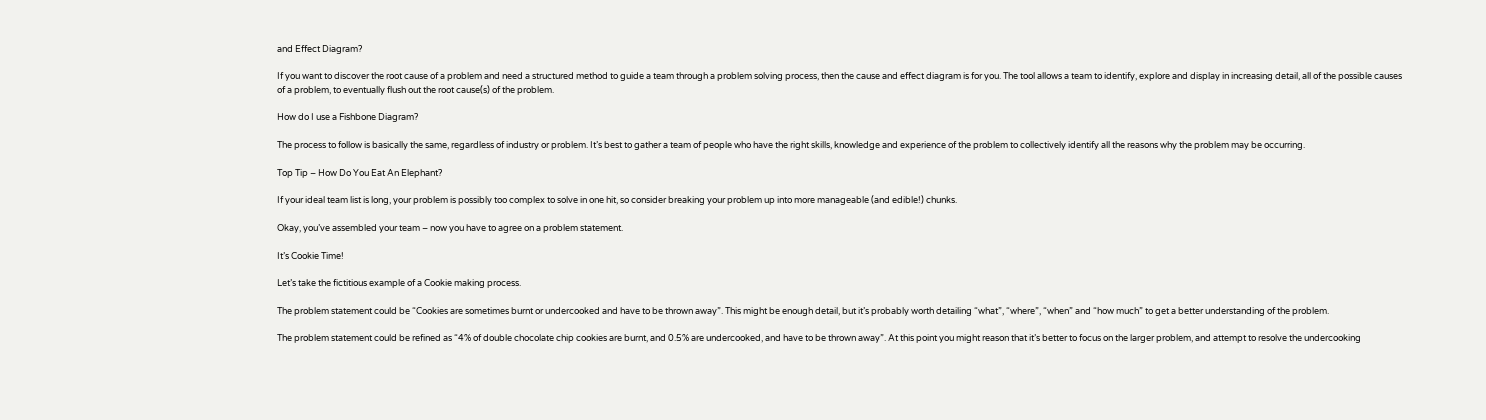and Effect Diagram?

If you want to discover the root cause of a problem and need a structured method to guide a team through a problem solving process, then the cause and effect diagram is for you. The tool allows a team to identify, explore and display in increasing detail, all of the possible causes of a problem, to eventually flush out the root cause(s) of the problem.

How do I use a Fishbone Diagram?

The process to follow is basically the same, regardless of industry or problem. It’s best to gather a team of people who have the right skills, knowledge and experience of the problem to collectively identify all the reasons why the problem may be occurring.

Top Tip – How Do You Eat An Elephant?

If your ideal team list is long, your problem is possibly too complex to solve in one hit, so consider breaking your problem up into more manageable (and edible!) chunks.

Okay, you’ve assembled your team – now you have to agree on a problem statement.

It’s Cookie Time!

Let’s take the fictitious example of a Cookie making process.

The problem statement could be “Cookies are sometimes burnt or undercooked and have to be thrown away”. This might be enough detail, but it’s probably worth detailing “what”, “where”, “when” and “how much” to get a better understanding of the problem.

The problem statement could be refined as “4% of double chocolate chip cookies are burnt, and 0.5% are undercooked, and have to be thrown away”. At this point you might reason that it’s better to focus on the larger problem, and attempt to resolve the undercooking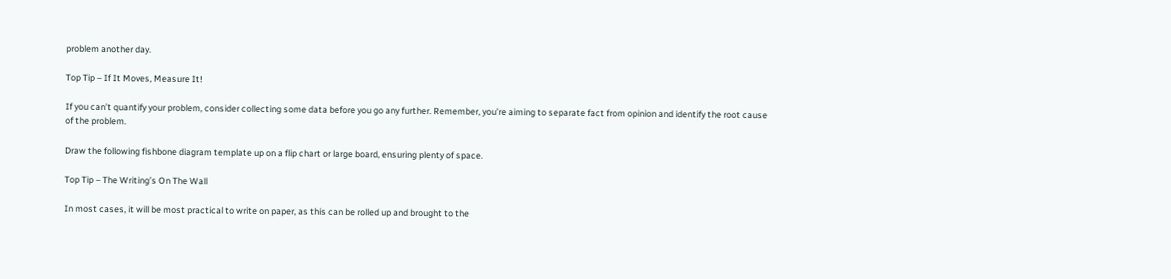problem another day.

Top Tip – If It Moves, Measure It!

If you can’t quantify your problem, consider collecting some data before you go any further. Remember, you’re aiming to separate fact from opinion and identify the root cause of the problem.

Draw the following fishbone diagram template up on a flip chart or large board, ensuring plenty of space.

Top Tip – The Writing’s On The Wall

In most cases, it will be most practical to write on paper, as this can be rolled up and brought to the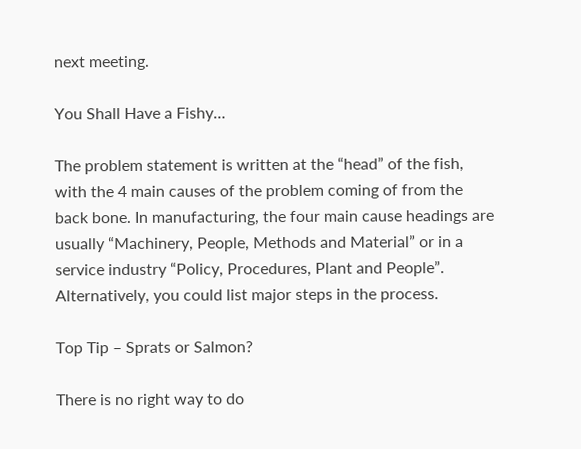next meeting.

You Shall Have a Fishy…

The problem statement is written at the “head” of the fish, with the 4 main causes of the problem coming of from the back bone. In manufacturing, the four main cause headings are usually “Machinery, People, Methods and Material” or in a service industry “Policy, Procedures, Plant and People”. Alternatively, you could list major steps in the process.

Top Tip – Sprats or Salmon?

There is no right way to do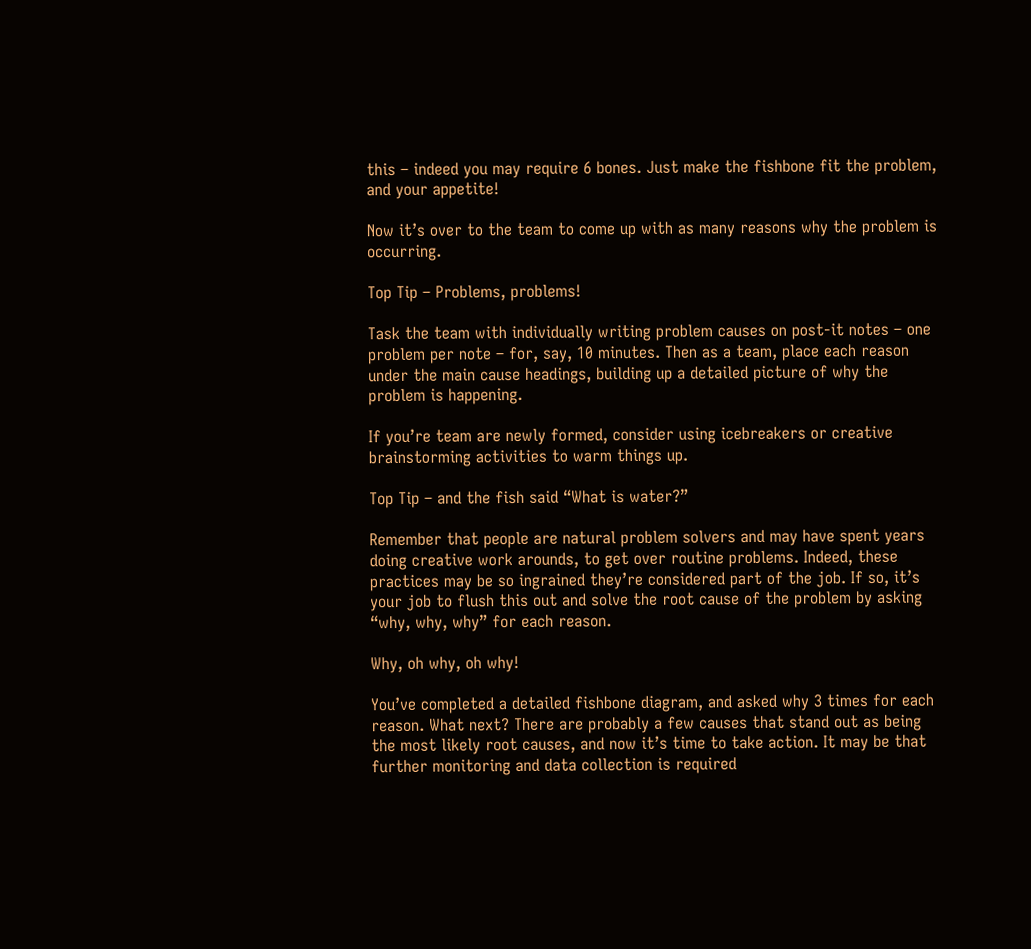this – indeed you may require 6 bones. Just make the fishbone fit the problem, and your appetite!

Now it’s over to the team to come up with as many reasons why the problem is occurring.

Top Tip – Problems, problems!

Task the team with individually writing problem causes on post-it notes – one problem per note – for, say, 10 minutes. Then as a team, place each reason under the main cause headings, building up a detailed picture of why the problem is happening.

If you’re team are newly formed, consider using icebreakers or creative brainstorming activities to warm things up.

Top Tip – and the fish said “What is water?”

Remember that people are natural problem solvers and may have spent years doing creative work arounds, to get over routine problems. Indeed, these practices may be so ingrained they’re considered part of the job. If so, it’s your job to flush this out and solve the root cause of the problem by asking “why, why, why” for each reason.

Why, oh why, oh why!

You’ve completed a detailed fishbone diagram, and asked why 3 times for each reason. What next? There are probably a few causes that stand out as being the most likely root causes, and now it’s time to take action. It may be that further monitoring and data collection is required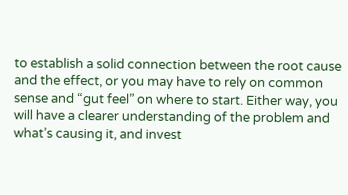to establish a solid connection between the root cause and the effect, or you may have to rely on common sense and “gut feel” on where to start. Either way, you will have a clearer understanding of the problem and what’s causing it, and invest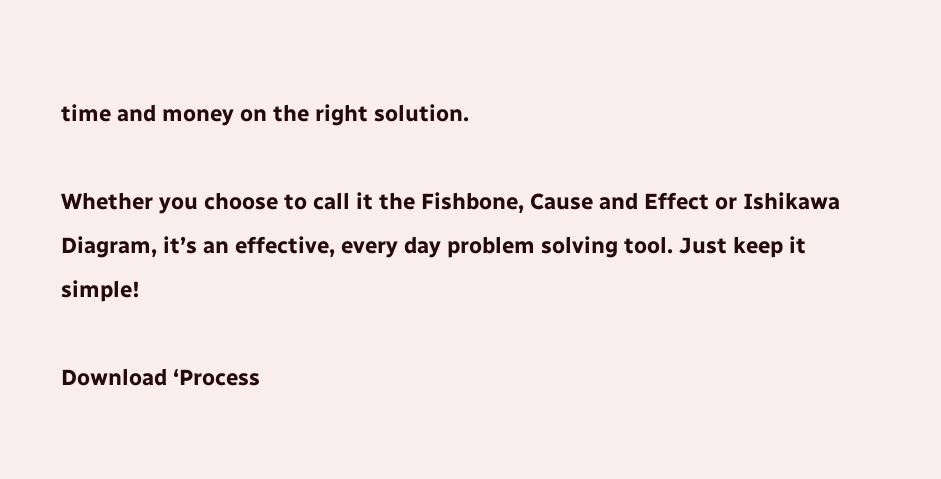time and money on the right solution.

Whether you choose to call it the Fishbone, Cause and Effect or Ishikawa Diagram, it’s an effective, every day problem solving tool. Just keep it simple!

Download ‘Process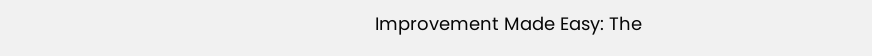Improvement Made Easy: The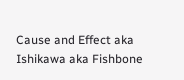Cause and Effect aka Ishikawa aka Fishbone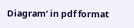Diagram’ in pdf format